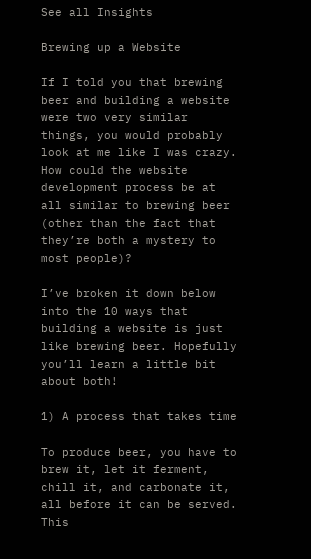See all Insights

Brewing up a Website

If I told you that brewing beer and building a website were two very similar things, you would probably look at me like I was crazy. How could the website development process be at all similar to brewing beer (other than the fact that they’re both a mystery to most people)?

I’ve broken it down below into the 10 ways that building a website is just like brewing beer. Hopefully you’ll learn a little bit about both!

1) A process that takes time

To produce beer, you have to brew it, let it ferment, chill it, and carbonate it, all before it can be served. This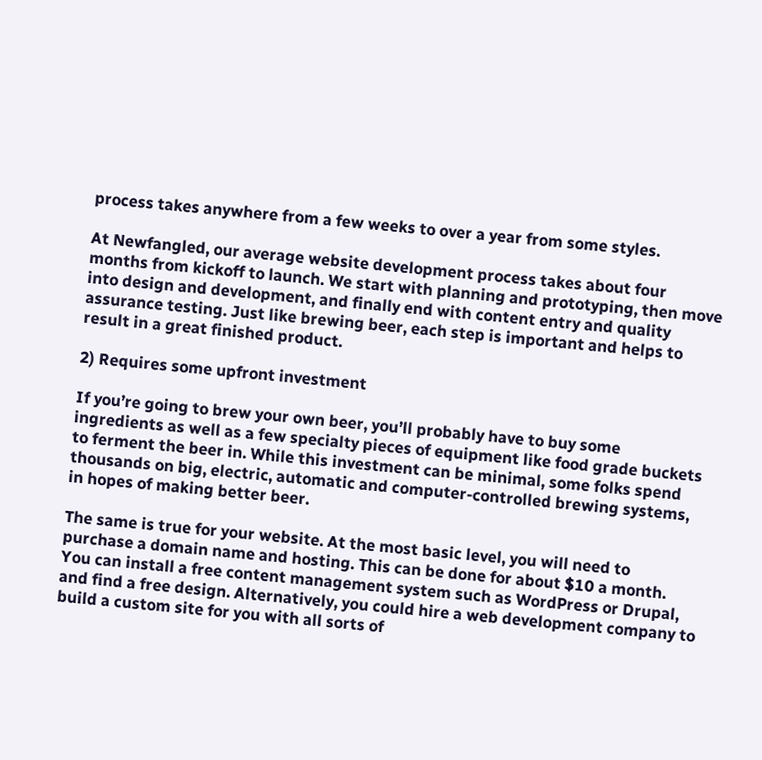process takes anywhere from a few weeks to over a year from some styles.

At Newfangled, our average website development process takes about four months from kickoff to launch. We start with planning and prototyping, then move into design and development, and finally end with content entry and quality assurance testing. Just like brewing beer, each step is important and helps to result in a great finished product.

2) Requires some upfront investment

If you’re going to brew your own beer, you’ll probably have to buy some ingredients as well as a few specialty pieces of equipment like food grade buckets to ferment the beer in. While this investment can be minimal, some folks spend thousands on big, electric, automatic and computer-controlled brewing systems, in hopes of making better beer.

The same is true for your website. At the most basic level, you will need to purchase a domain name and hosting. This can be done for about $10 a month. You can install a free content management system such as WordPress or Drupal, and find a free design. Alternatively, you could hire a web development company to build a custom site for you with all sorts of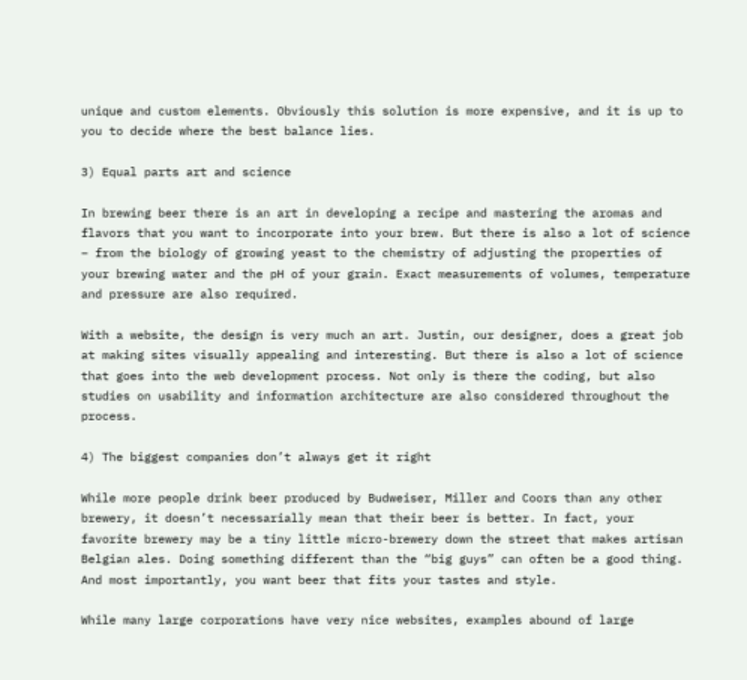unique and custom elements. Obviously this solution is more expensive, and it is up to you to decide where the best balance lies.

3) Equal parts art and science

In brewing beer there is an art in developing a recipe and mastering the aromas and flavors that you want to incorporate into your brew. But there is also a lot of science – from the biology of growing yeast to the chemistry of adjusting the properties of your brewing water and the pH of your grain. Exact measurements of volumes, temperature and pressure are also required.

With a website, the design is very much an art. Justin, our designer, does a great job at making sites visually appealing and interesting. But there is also a lot of science that goes into the web development process. Not only is there the coding, but also studies on usability and information architecture are also considered throughout the process.

4) The biggest companies don’t always get it right

While more people drink beer produced by Budweiser, Miller and Coors than any other brewery, it doesn’t necessarially mean that their beer is better. In fact, your favorite brewery may be a tiny little micro-brewery down the street that makes artisan Belgian ales. Doing something different than the “big guys” can often be a good thing. And most importantly, you want beer that fits your tastes and style.

While many large corporations have very nice websites, examples abound of large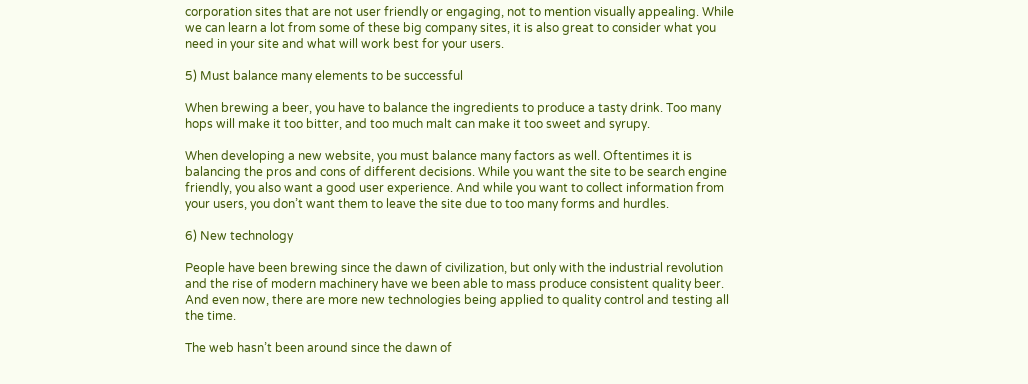corporation sites that are not user friendly or engaging, not to mention visually appealing. While we can learn a lot from some of these big company sites, it is also great to consider what you need in your site and what will work best for your users.

5) Must balance many elements to be successful

When brewing a beer, you have to balance the ingredients to produce a tasty drink. Too many hops will make it too bitter, and too much malt can make it too sweet and syrupy.

When developing a new website, you must balance many factors as well. Oftentimes it is balancing the pros and cons of different decisions. While you want the site to be search engine friendly, you also want a good user experience. And while you want to collect information from your users, you don’t want them to leave the site due to too many forms and hurdles.

6) New technology

People have been brewing since the dawn of civilization, but only with the industrial revolution and the rise of modern machinery have we been able to mass produce consistent quality beer. And even now, there are more new technologies being applied to quality control and testing all the time.

The web hasn’t been around since the dawn of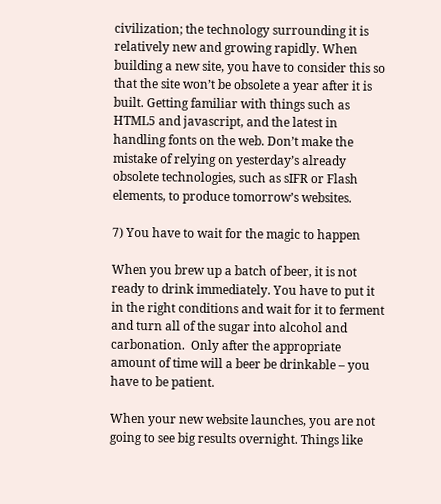civilization; the technology surrounding it is relatively new and growing rapidly. When building a new site, you have to consider this so that the site won’t be obsolete a year after it is built. Getting familiar with things such as HTML5 and javascript, and the latest in handling fonts on the web. Don’t make the mistake of relying on yesterday’s already obsolete technologies, such as sIFR or Flash elements, to produce tomorrow’s websites.

7) You have to wait for the magic to happen

When you brew up a batch of beer, it is not ready to drink immediately. You have to put it in the right conditions and wait for it to ferment and turn all of the sugar into alcohol and carbonation.  Only after the appropriate amount of time will a beer be drinkable – you have to be patient.

When your new website launches, you are not going to see big results overnight. Things like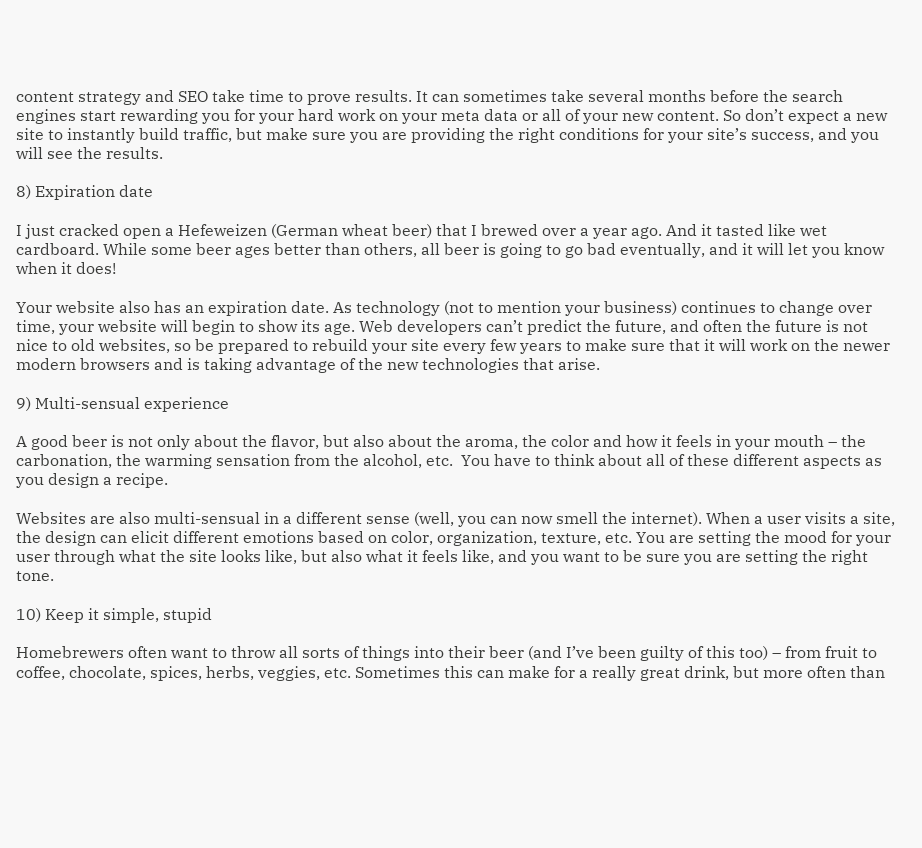content strategy and SEO take time to prove results. It can sometimes take several months before the search engines start rewarding you for your hard work on your meta data or all of your new content. So don’t expect a new site to instantly build traffic, but make sure you are providing the right conditions for your site’s success, and you will see the results.

8) Expiration date

I just cracked open a Hefeweizen (German wheat beer) that I brewed over a year ago. And it tasted like wet cardboard. While some beer ages better than others, all beer is going to go bad eventually, and it will let you know when it does!

Your website also has an expiration date. As technology (not to mention your business) continues to change over time, your website will begin to show its age. Web developers can’t predict the future, and often the future is not nice to old websites, so be prepared to rebuild your site every few years to make sure that it will work on the newer modern browsers and is taking advantage of the new technologies that arise.

9) Multi-sensual experience

A good beer is not only about the flavor, but also about the aroma, the color and how it feels in your mouth – the carbonation, the warming sensation from the alcohol, etc.  You have to think about all of these different aspects as you design a recipe.

Websites are also multi-sensual in a different sense (well, you can now smell the internet). When a user visits a site, the design can elicit different emotions based on color, organization, texture, etc. You are setting the mood for your user through what the site looks like, but also what it feels like, and you want to be sure you are setting the right tone.

10) Keep it simple, stupid

Homebrewers often want to throw all sorts of things into their beer (and I’ve been guilty of this too) – from fruit to coffee, chocolate, spices, herbs, veggies, etc. Sometimes this can make for a really great drink, but more often than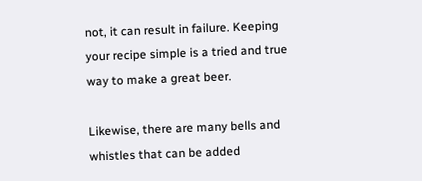not, it can result in failure. Keeping your recipe simple is a tried and true way to make a great beer.

Likewise, there are many bells and whistles that can be added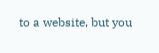to a website, but you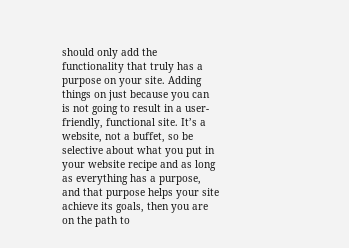should only add the functionality that truly has a purpose on your site. Adding things on just because you can is not going to result in a user-friendly, functional site. It’s a website, not a buffet, so be selective about what you put in your website recipe and as long as everything has a purpose, and that purpose helps your site achieve its goals, then you are on the path to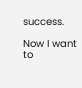success.

Now I want to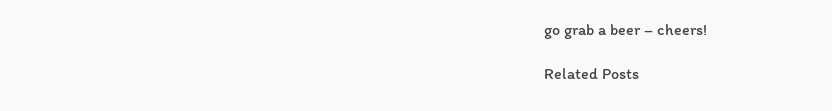go grab a beer – cheers!

Related Posts